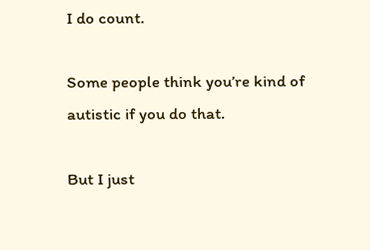I do count.

Some people think you’re kind of autistic if you do that.

But I just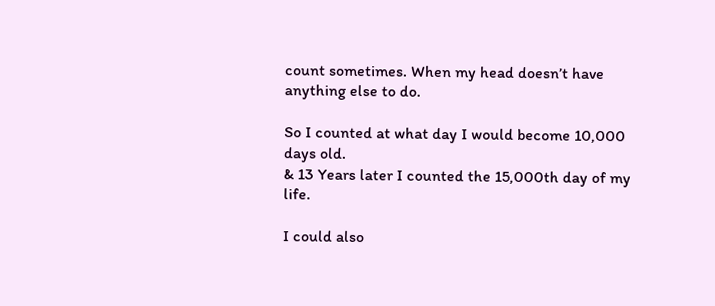count sometimes. When my head doesn’t have anything else to do.

So I counted at what day I would become 10,000 days old.
& 13 Years later I counted the 15,000th day of my life.

I could also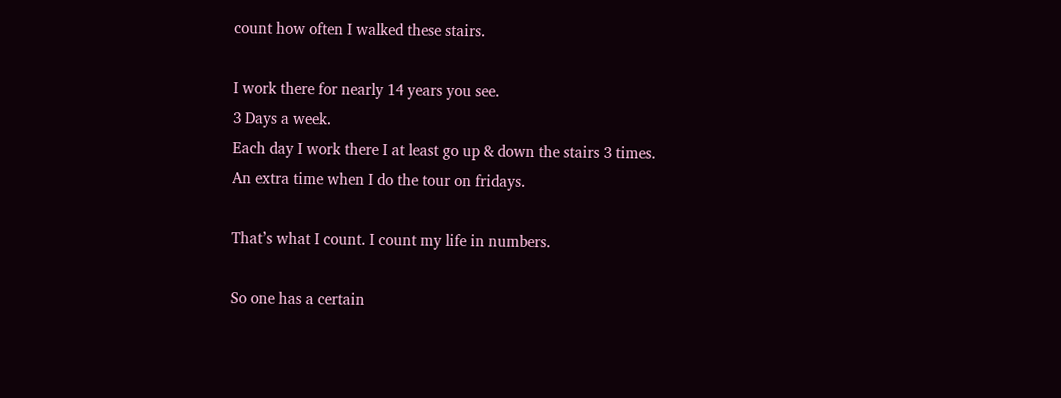count how often I walked these stairs.

I work there for nearly 14 years you see.
3 Days a week.
Each day I work there I at least go up & down the stairs 3 times.
An extra time when I do the tour on fridays.

That’s what I count. I count my life in numbers.

So one has a certain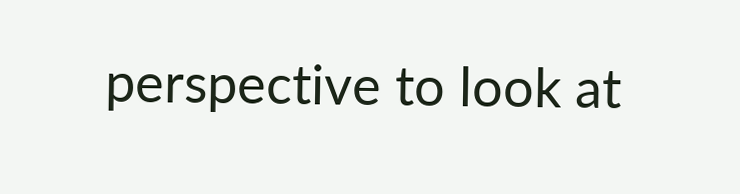perspective to look at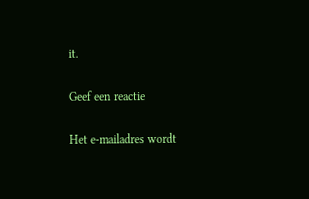it.

Geef een reactie

Het e-mailadres wordt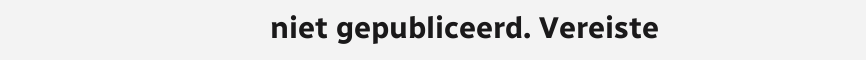niet gepubliceerd. Vereiste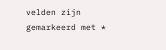velden zijn gemarkeerd met *